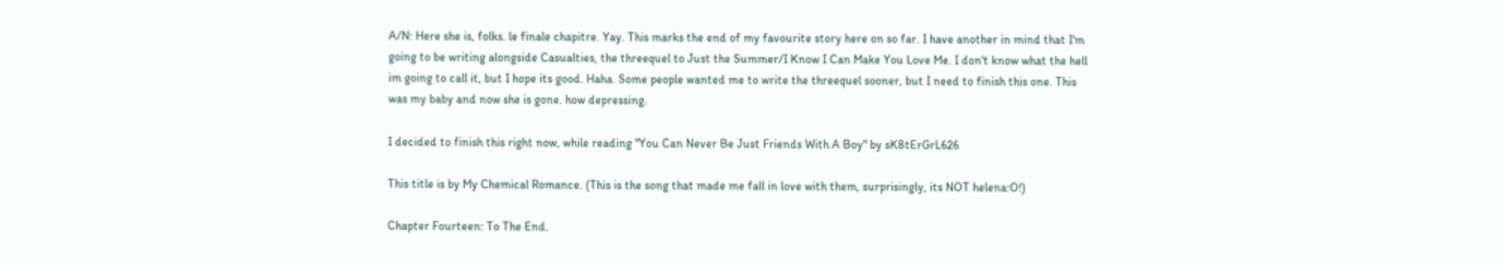A/N: Here she is, folks. le finale chapitre. Yay. This marks the end of my favourite story here on so far. I have another in mind that I'm going to be writing alongside Casualties, the threequel to Just the Summer/I Know I Can Make You Love Me. I don't know what the hell im going to call it, but I hope its good. Haha. Some people wanted me to write the threequel sooner, but I need to finish this one. This was my baby and now she is gone. how depressing.

I decided to finish this right now, while reading "You Can Never Be Just Friends With A Boy" by sK8tErGrL626

This title is by My Chemical Romance. (This is the song that made me fall in love with them, surprisingly, its NOT helena:O!)

Chapter Fourteen: To The End.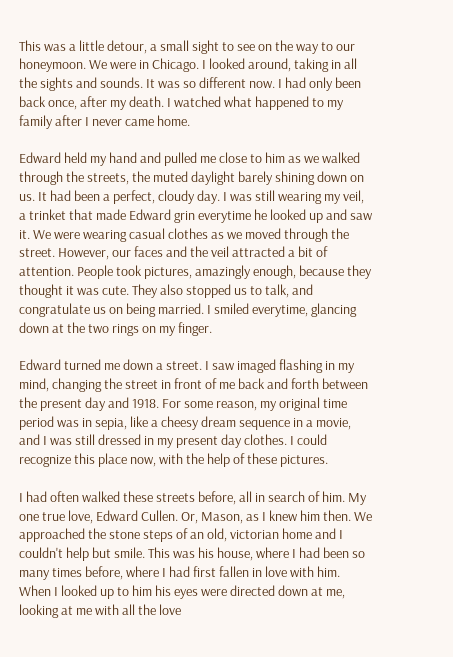This was a little detour, a small sight to see on the way to our honeymoon. We were in Chicago. I looked around, taking in all the sights and sounds. It was so different now. I had only been back once, after my death. I watched what happened to my family after I never came home.

Edward held my hand and pulled me close to him as we walked through the streets, the muted daylight barely shining down on us. It had been a perfect, cloudy day. I was still wearing my veil, a trinket that made Edward grin everytime he looked up and saw it. We were wearing casual clothes as we moved through the street. However, our faces and the veil attracted a bit of attention. People took pictures, amazingly enough, because they thought it was cute. They also stopped us to talk, and congratulate us on being married. I smiled everytime, glancing down at the two rings on my finger.

Edward turned me down a street. I saw imaged flashing in my mind, changing the street in front of me back and forth between the present day and 1918. For some reason, my original time period was in sepia, like a cheesy dream sequence in a movie, and I was still dressed in my present day clothes. I could recognize this place now, with the help of these pictures.

I had often walked these streets before, all in search of him. My one true love, Edward Cullen. Or, Mason, as I knew him then. We approached the stone steps of an old, victorian home and I couldn't help but smile. This was his house, where I had been so many times before, where I had first fallen in love with him. When I looked up to him his eyes were directed down at me, looking at me with all the love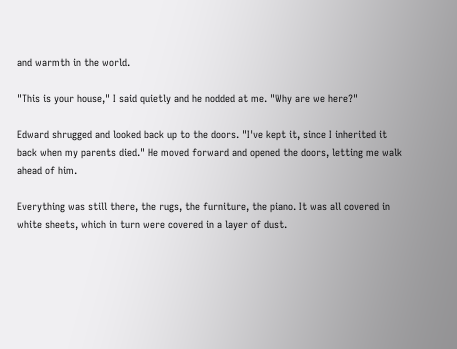and warmth in the world.

"This is your house," I said quietly and he nodded at me. "Why are we here?"

Edward shrugged and looked back up to the doors. "I've kept it, since I inherited it back when my parents died." He moved forward and opened the doors, letting me walk ahead of him.

Everything was still there, the rugs, the furniture, the piano. It was all covered in white sheets, which in turn were covered in a layer of dust.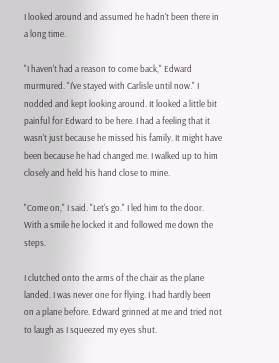I looked around and assumed he hadn't been there in a long time.

"I haven't had a reason to come back," Edward murmured. "I've stayed with Carlisle until now." I nodded and kept looking around. It looked a little bit painful for Edward to be here. I had a feeling that it wasn't just because he missed his family. It might have been because he had changed me. I walked up to him closely and held his hand close to mine.

"Come on," I said. "Let's go." I led him to the door. With a smile he locked it and followed me down the steps.

I clutched onto the arms of the chair as the plane landed. I was never one for flying. I had hardly been on a plane before. Edward grinned at me and tried not to laugh as I squeezed my eyes shut.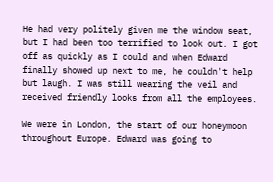He had very politely given me the window seat, but I had been too terrified to look out. I got off as quickly as I could and when Edward finally showed up next to me, he couldn't help but laugh. I was still wearing the veil and received friendly looks from all the employees.

We were in London, the start of our honeymoon throughout Europe. Edward was going to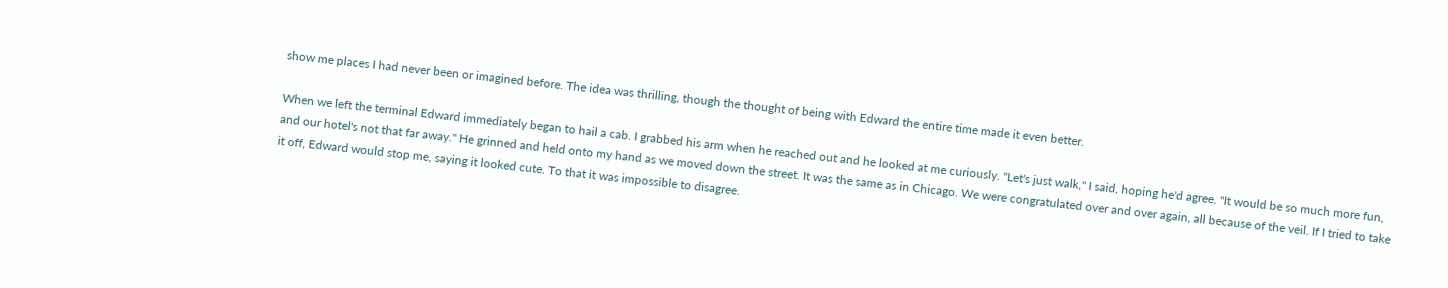show me places I had never been or imagined before. The idea was thrilling, though the thought of being with Edward the entire time made it even better.

When we left the terminal Edward immediately began to hail a cab. I grabbed his arm when he reached out and he looked at me curiously. "Let's just walk," I said, hoping he'd agree. "It would be so much more fun, and our hotel's not that far away." He grinned and held onto my hand as we moved down the street. It was the same as in Chicago. We were congratulated over and over again, all because of the veil. If I tried to take it off, Edward would stop me, saying it looked cute. To that it was impossible to disagree.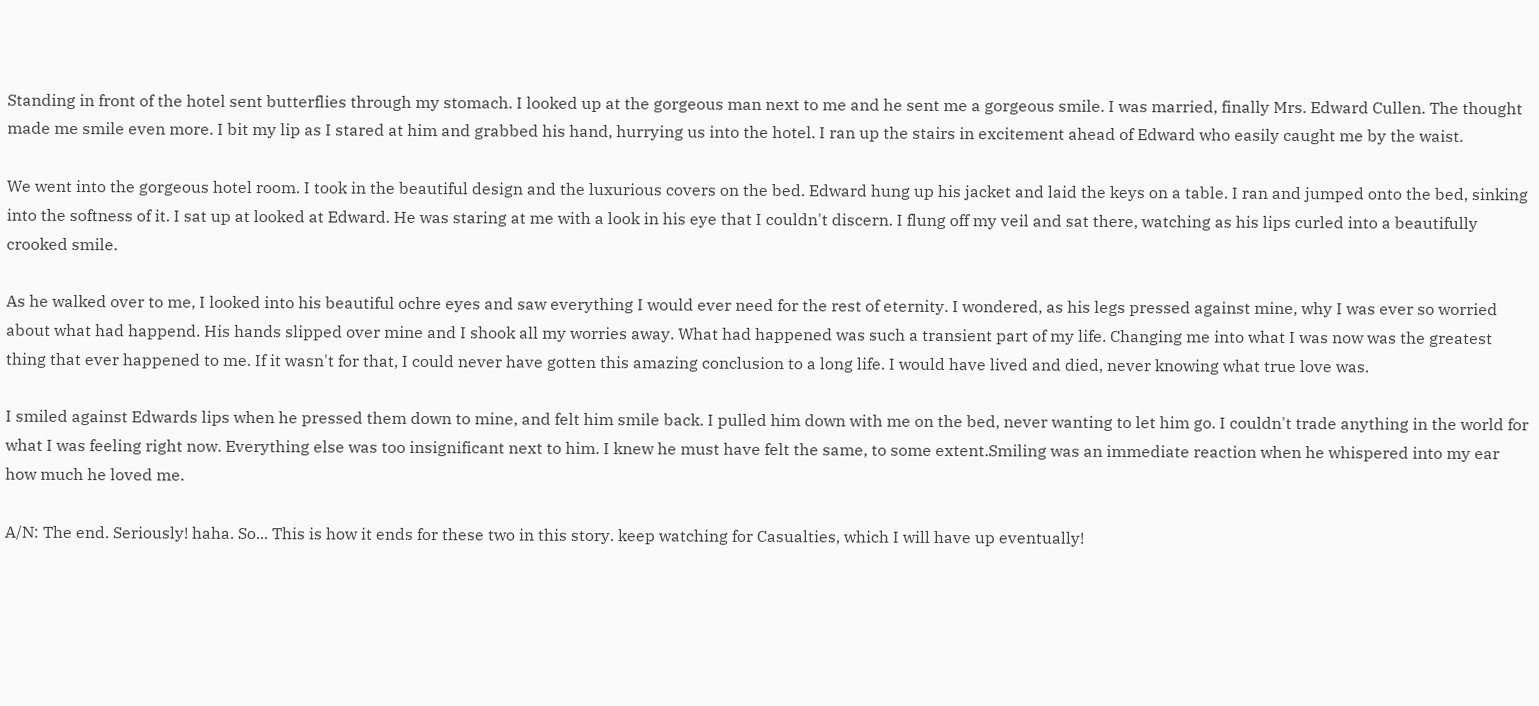Standing in front of the hotel sent butterflies through my stomach. I looked up at the gorgeous man next to me and he sent me a gorgeous smile. I was married, finally Mrs. Edward Cullen. The thought made me smile even more. I bit my lip as I stared at him and grabbed his hand, hurrying us into the hotel. I ran up the stairs in excitement ahead of Edward who easily caught me by the waist.

We went into the gorgeous hotel room. I took in the beautiful design and the luxurious covers on the bed. Edward hung up his jacket and laid the keys on a table. I ran and jumped onto the bed, sinking into the softness of it. I sat up at looked at Edward. He was staring at me with a look in his eye that I couldn't discern. I flung off my veil and sat there, watching as his lips curled into a beautifully crooked smile.

As he walked over to me, I looked into his beautiful ochre eyes and saw everything I would ever need for the rest of eternity. I wondered, as his legs pressed against mine, why I was ever so worried about what had happend. His hands slipped over mine and I shook all my worries away. What had happened was such a transient part of my life. Changing me into what I was now was the greatest thing that ever happened to me. If it wasn't for that, I could never have gotten this amazing conclusion to a long life. I would have lived and died, never knowing what true love was.

I smiled against Edwards lips when he pressed them down to mine, and felt him smile back. I pulled him down with me on the bed, never wanting to let him go. I couldn't trade anything in the world for what I was feeling right now. Everything else was too insignificant next to him. I knew he must have felt the same, to some extent.Smiling was an immediate reaction when he whispered into my ear how much he loved me.

A/N: The end. Seriously! haha. So... This is how it ends for these two in this story. keep watching for Casualties, which I will have up eventually!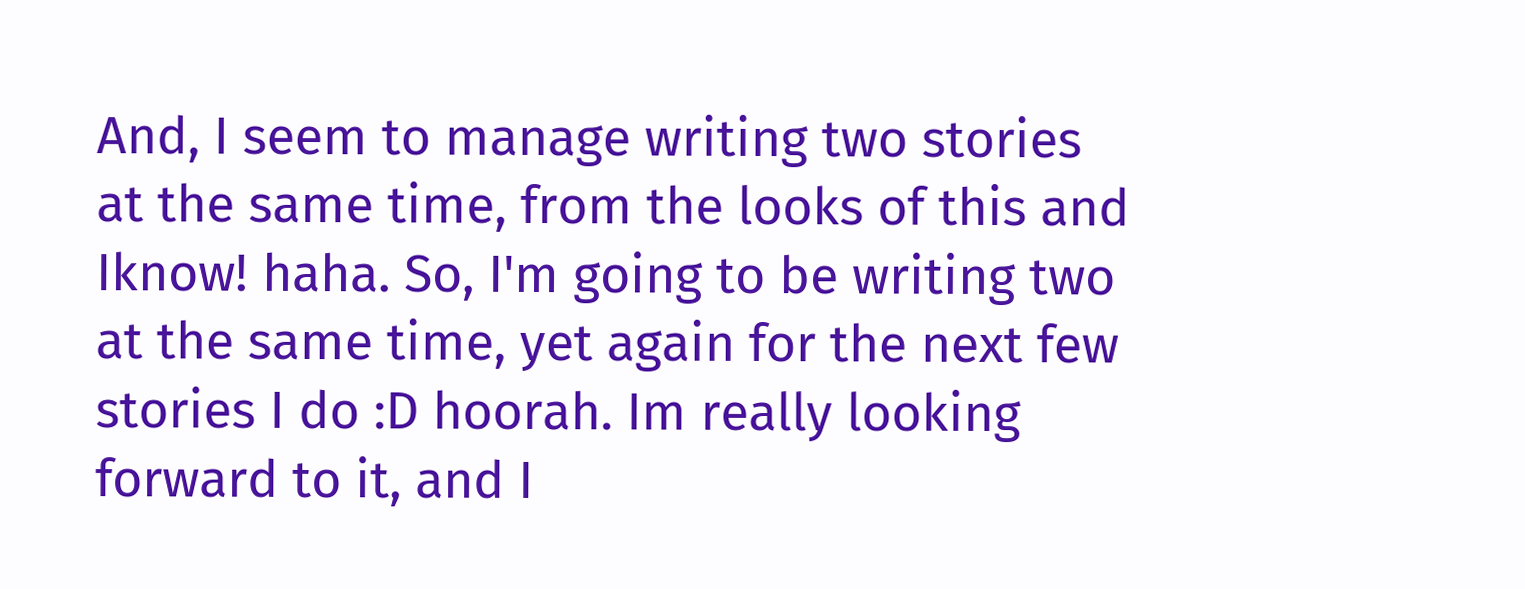And, I seem to manage writing two stories at the same time, from the looks of this and Iknow! haha. So, I'm going to be writing two at the same time, yet again for the next few stories I do :D hoorah. Im really looking forward to it, and I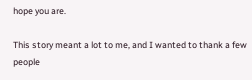hope you are.

This story meant a lot to me, and I wanted to thank a few people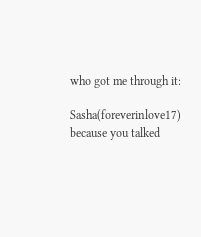who got me through it:

Sasha(foreverinlove17) because you talked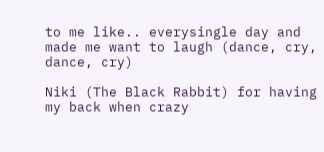to me like.. everysingle day and made me want to laugh (dance, cry, dance, cry)

Niki (The Black Rabbit) for having my back when crazy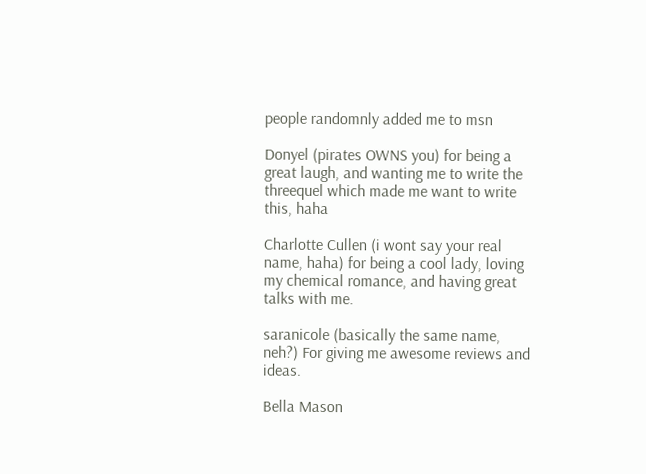people randomnly added me to msn

Donyel (pirates OWNS you) for being a great laugh, and wanting me to write the threequel which made me want to write this, haha

Charlotte Cullen (i wont say your real name, haha) for being a cool lady, loving my chemical romance, and having great talks with me.

saranicole (basically the same name, neh?) For giving me awesome reviews and ideas.

Bella Mason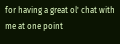for having a great ol' chat with me at one point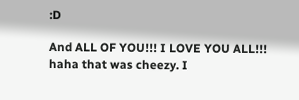:D

And ALL OF YOU!!! I LOVE YOU ALL!!! haha that was cheezy. I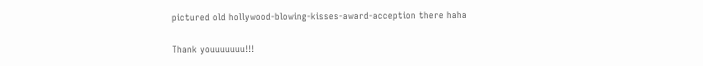pictured old hollywood-blowing-kisses-award-acception there haha

Thank youuuuuuu!!!